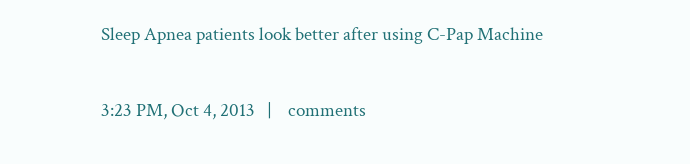Sleep Apnea patients look better after using C-Pap Machine

3:23 PM, Oct 4, 2013   |    comments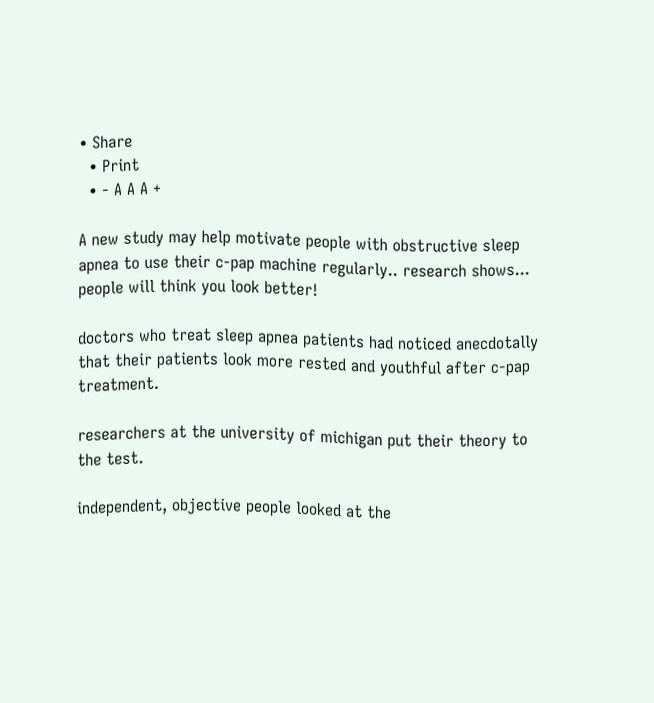• Share
  • Print
  • - A A A +

A new study may help motivate people with obstructive sleep apnea to use their c-pap machine regularly.. research shows... people will think you look better!

doctors who treat sleep apnea patients had noticed anecdotally that their patients look more rested and youthful after c-pap treatment.

researchers at the university of michigan put their theory to the test.

independent, objective people looked at the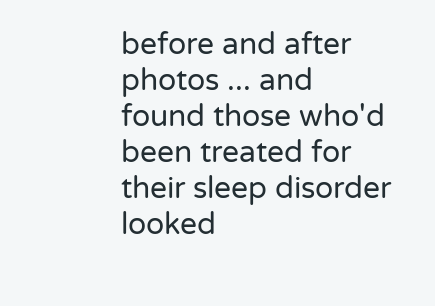before and after photos ... and found those who'd been treated for their sleep disorder looked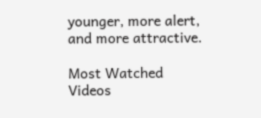younger, more alert, and more attractive.

Most Watched Videos